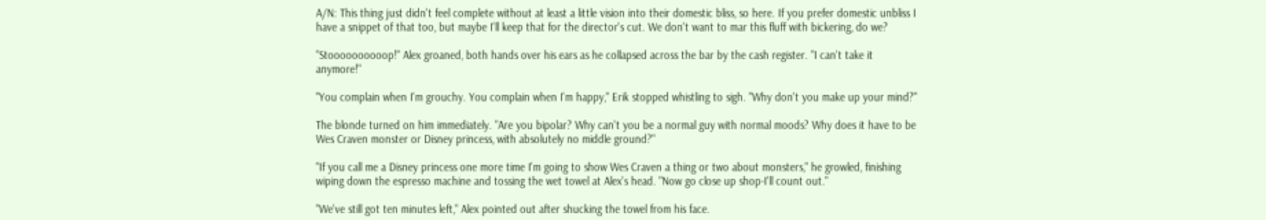A/N: This thing just didn't feel complete without at least a little vision into their domestic bliss, so here. If you prefer domestic unbliss I have a snippet of that too, but maybe I'll keep that for the director's cut. We don't want to mar this fluff with bickering, do we?

"Stoooooooooop!" Alex groaned, both hands over his ears as he collapsed across the bar by the cash register. "I can't take it anymore!"

"You complain when I'm grouchy. You complain when I'm happy," Erik stopped whistling to sigh. "Why don't you make up your mind?"

The blonde turned on him immediately. "Are you bipolar? Why can't you be a normal guy with normal moods? Why does it have to be Wes Craven monster or Disney princess, with absolutely no middle ground?"

"If you call me a Disney princess one more time I'm going to show Wes Craven a thing or two about monsters," he growled, finishing wiping down the espresso machine and tossing the wet towel at Alex's head. "Now go close up shop-I'll count out."

"We've still got ten minutes left," Alex pointed out after shucking the towel from his face.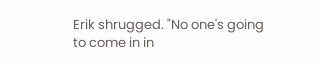Erik shrugged. "No one's going to come in in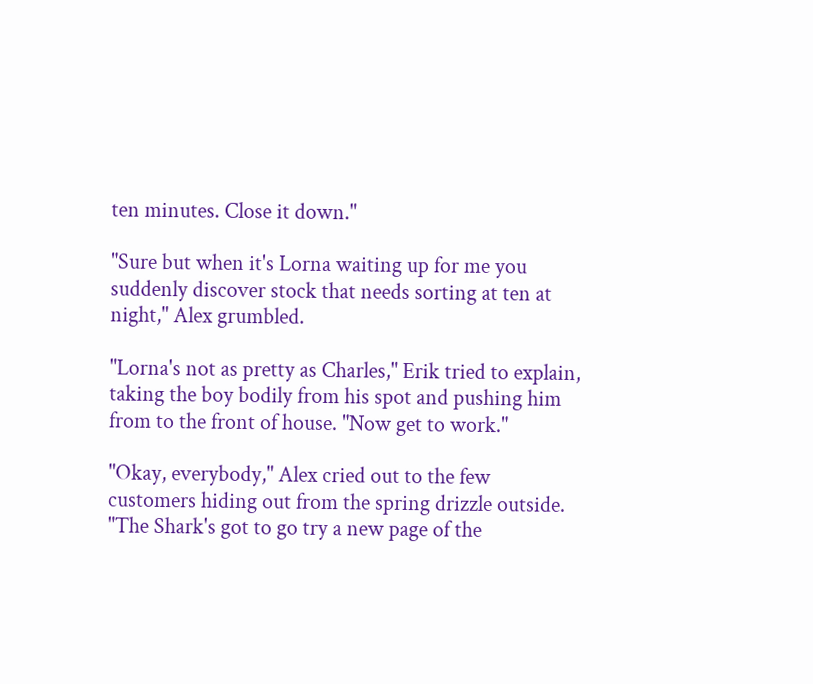ten minutes. Close it down."

"Sure but when it's Lorna waiting up for me you suddenly discover stock that needs sorting at ten at night," Alex grumbled.

"Lorna's not as pretty as Charles," Erik tried to explain, taking the boy bodily from his spot and pushing him from to the front of house. "Now get to work."

"Okay, everybody," Alex cried out to the few customers hiding out from the spring drizzle outside. "The Shark's got to go try a new page of the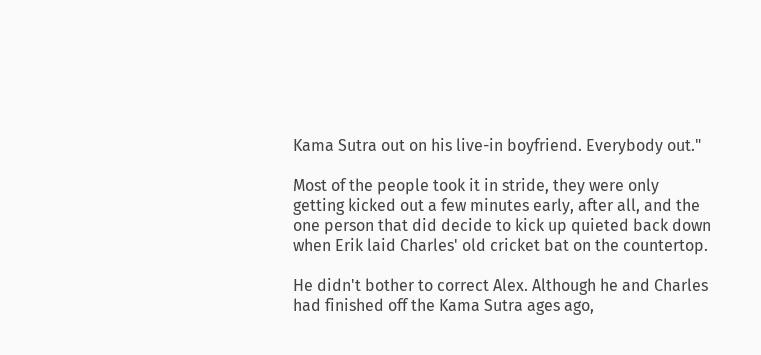Kama Sutra out on his live-in boyfriend. Everybody out."

Most of the people took it in stride, they were only getting kicked out a few minutes early, after all, and the one person that did decide to kick up quieted back down when Erik laid Charles' old cricket bat on the countertop.

He didn't bother to correct Alex. Although he and Charles had finished off the Kama Sutra ages ago,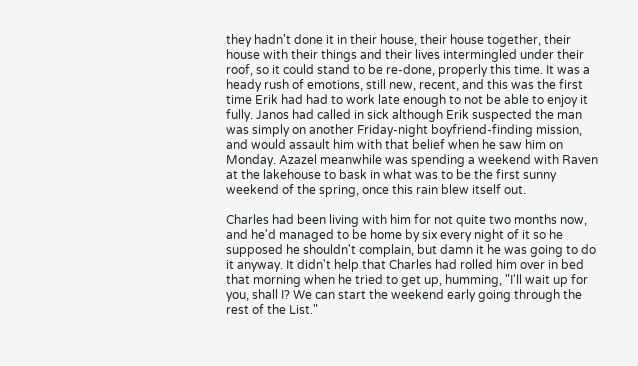they hadn't done it in their house, their house together, their house with their things and their lives intermingled under their roof, so it could stand to be re-done, properly this time. It was a heady rush of emotions, still new, recent, and this was the first time Erik had had to work late enough to not be able to enjoy it fully. Janos had called in sick although Erik suspected the man was simply on another Friday-night boyfriend-finding mission, and would assault him with that belief when he saw him on Monday. Azazel meanwhile was spending a weekend with Raven at the lakehouse to bask in what was to be the first sunny weekend of the spring, once this rain blew itself out.

Charles had been living with him for not quite two months now, and he'd managed to be home by six every night of it so he supposed he shouldn't complain, but damn it he was going to do it anyway. It didn't help that Charles had rolled him over in bed that morning when he tried to get up, humming, "I'll wait up for you, shall I? We can start the weekend early going through the rest of the List."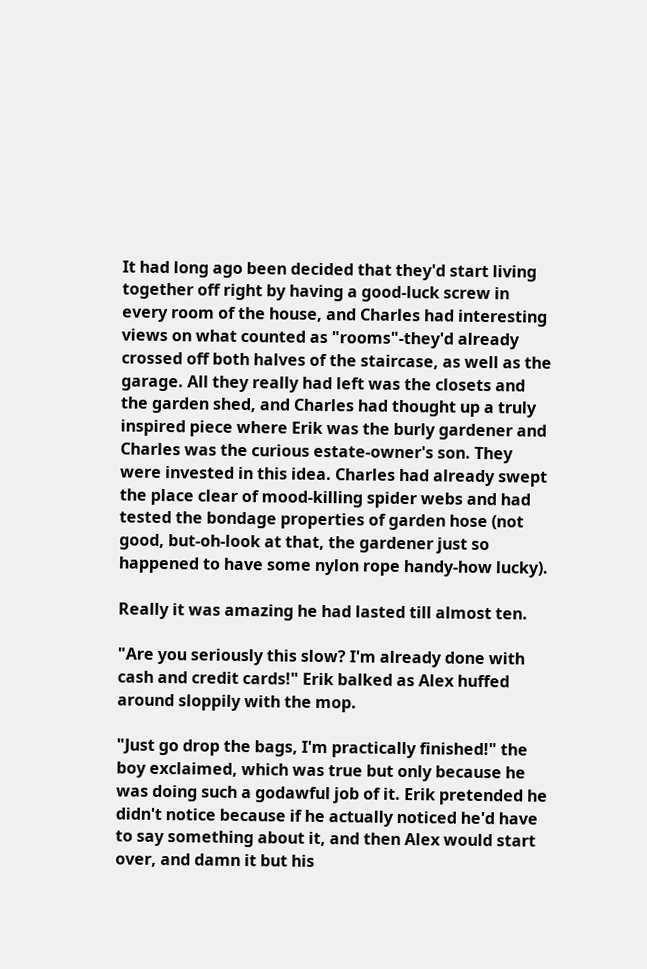It had long ago been decided that they'd start living together off right by having a good-luck screw in every room of the house, and Charles had interesting views on what counted as "rooms"-they'd already crossed off both halves of the staircase, as well as the garage. All they really had left was the closets and the garden shed, and Charles had thought up a truly inspired piece where Erik was the burly gardener and Charles was the curious estate-owner's son. They were invested in this idea. Charles had already swept the place clear of mood-killing spider webs and had tested the bondage properties of garden hose (not good, but-oh-look at that, the gardener just so happened to have some nylon rope handy-how lucky).

Really it was amazing he had lasted till almost ten.

"Are you seriously this slow? I'm already done with cash and credit cards!" Erik balked as Alex huffed around sloppily with the mop.

"Just go drop the bags, I'm practically finished!" the boy exclaimed, which was true but only because he was doing such a godawful job of it. Erik pretended he didn't notice because if he actually noticed he'd have to say something about it, and then Alex would start over, and damn it but his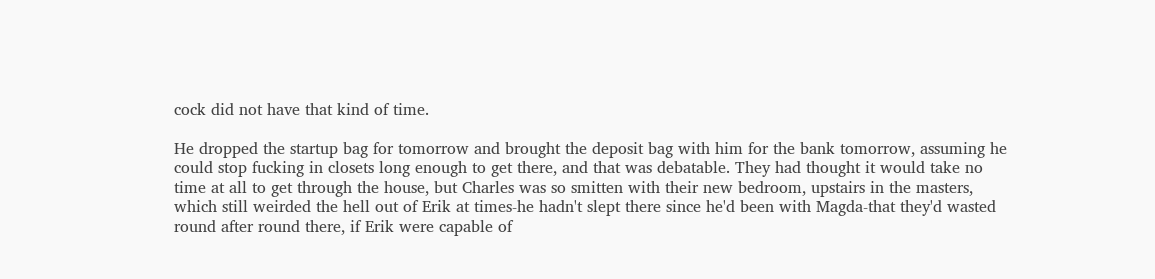cock did not have that kind of time.

He dropped the startup bag for tomorrow and brought the deposit bag with him for the bank tomorrow, assuming he could stop fucking in closets long enough to get there, and that was debatable. They had thought it would take no time at all to get through the house, but Charles was so smitten with their new bedroom, upstairs in the masters, which still weirded the hell out of Erik at times-he hadn't slept there since he'd been with Magda-that they'd wasted round after round there, if Erik were capable of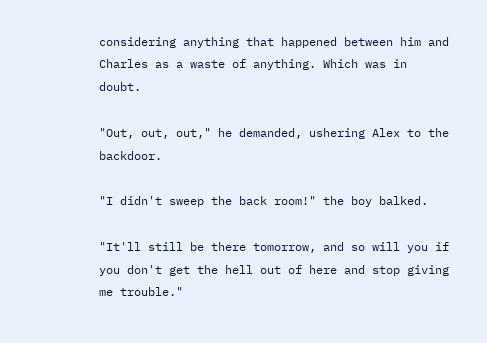considering anything that happened between him and Charles as a waste of anything. Which was in doubt.

"Out, out, out," he demanded, ushering Alex to the backdoor.

"I didn't sweep the back room!" the boy balked.

"It'll still be there tomorrow, and so will you if you don't get the hell out of here and stop giving me trouble."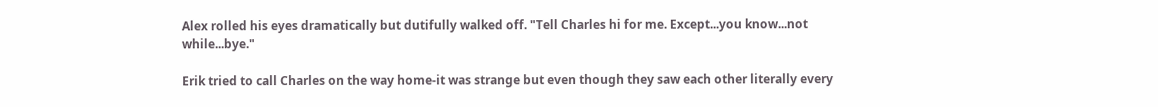Alex rolled his eyes dramatically but dutifully walked off. "Tell Charles hi for me. Except...you know...not while...bye."

Erik tried to call Charles on the way home-it was strange but even though they saw each other literally every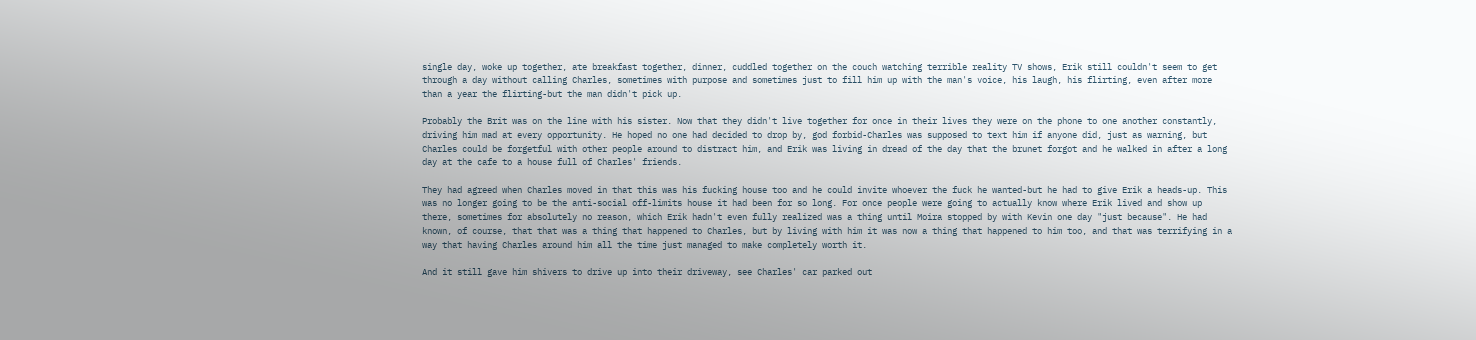single day, woke up together, ate breakfast together, dinner, cuddled together on the couch watching terrible reality TV shows, Erik still couldn't seem to get through a day without calling Charles, sometimes with purpose and sometimes just to fill him up with the man's voice, his laugh, his flirting, even after more than a year the flirting-but the man didn't pick up.

Probably the Brit was on the line with his sister. Now that they didn't live together for once in their lives they were on the phone to one another constantly, driving him mad at every opportunity. He hoped no one had decided to drop by, god forbid-Charles was supposed to text him if anyone did, just as warning, but Charles could be forgetful with other people around to distract him, and Erik was living in dread of the day that the brunet forgot and he walked in after a long day at the cafe to a house full of Charles' friends.

They had agreed when Charles moved in that this was his fucking house too and he could invite whoever the fuck he wanted-but he had to give Erik a heads-up. This was no longer going to be the anti-social off-limits house it had been for so long. For once people were going to actually know where Erik lived and show up there, sometimes for absolutely no reason, which Erik hadn't even fully realized was a thing until Moira stopped by with Kevin one day "just because". He had known, of course, that that was a thing that happened to Charles, but by living with him it was now a thing that happened to him too, and that was terrifying in a way that having Charles around him all the time just managed to make completely worth it.

And it still gave him shivers to drive up into their driveway, see Charles' car parked out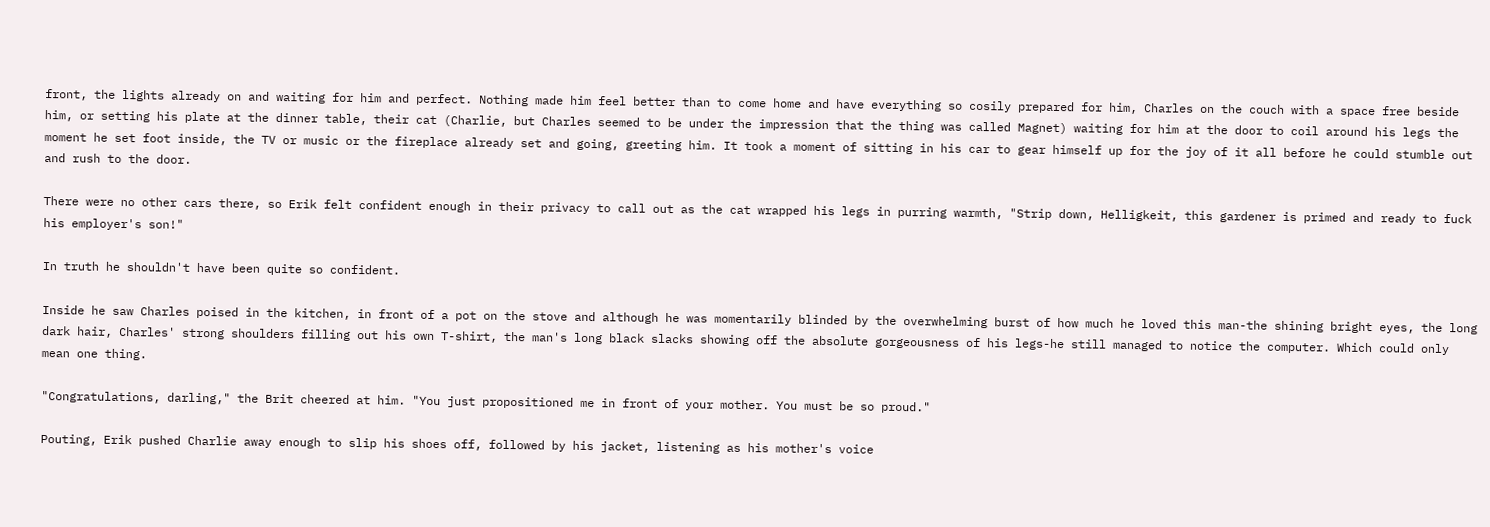front, the lights already on and waiting for him and perfect. Nothing made him feel better than to come home and have everything so cosily prepared for him, Charles on the couch with a space free beside him, or setting his plate at the dinner table, their cat (Charlie, but Charles seemed to be under the impression that the thing was called Magnet) waiting for him at the door to coil around his legs the moment he set foot inside, the TV or music or the fireplace already set and going, greeting him. It took a moment of sitting in his car to gear himself up for the joy of it all before he could stumble out and rush to the door.

There were no other cars there, so Erik felt confident enough in their privacy to call out as the cat wrapped his legs in purring warmth, "Strip down, Helligkeit, this gardener is primed and ready to fuck his employer's son!"

In truth he shouldn't have been quite so confident.

Inside he saw Charles poised in the kitchen, in front of a pot on the stove and although he was momentarily blinded by the overwhelming burst of how much he loved this man-the shining bright eyes, the long dark hair, Charles' strong shoulders filling out his own T-shirt, the man's long black slacks showing off the absolute gorgeousness of his legs-he still managed to notice the computer. Which could only mean one thing.

"Congratulations, darling," the Brit cheered at him. "You just propositioned me in front of your mother. You must be so proud."

Pouting, Erik pushed Charlie away enough to slip his shoes off, followed by his jacket, listening as his mother's voice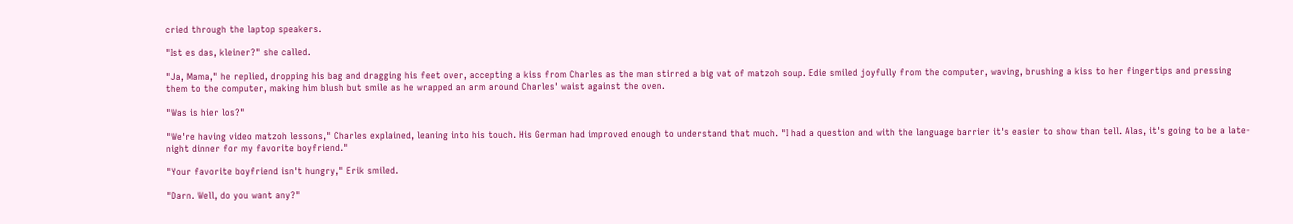cried through the laptop speakers.

"Ist es das, kleiner?" she called.

"Ja, Mama," he replied, dropping his bag and dragging his feet over, accepting a kiss from Charles as the man stirred a big vat of matzoh soup. Edie smiled joyfully from the computer, waving, brushing a kiss to her fingertips and pressing them to the computer, making him blush but smile as he wrapped an arm around Charles' waist against the oven.

"Was is hier los?"

"We're having video matzoh lessons," Charles explained, leaning into his touch. His German had improved enough to understand that much. "I had a question and with the language barrier it's easier to show than tell. Alas, it's going to be a late-night dinner for my favorite boyfriend."

"Your favorite boyfriend isn't hungry," Erik smiled.

"Darn. Well, do you want any?"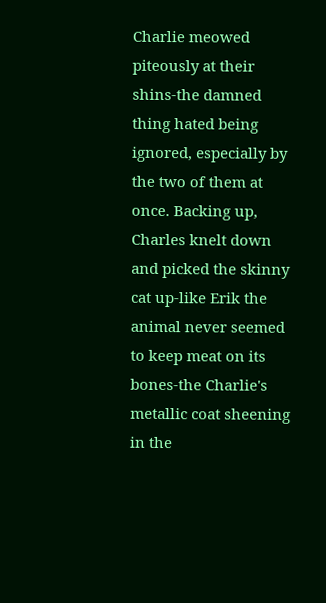Charlie meowed piteously at their shins-the damned thing hated being ignored, especially by the two of them at once. Backing up, Charles knelt down and picked the skinny cat up-like Erik the animal never seemed to keep meat on its bones-the Charlie's metallic coat sheening in the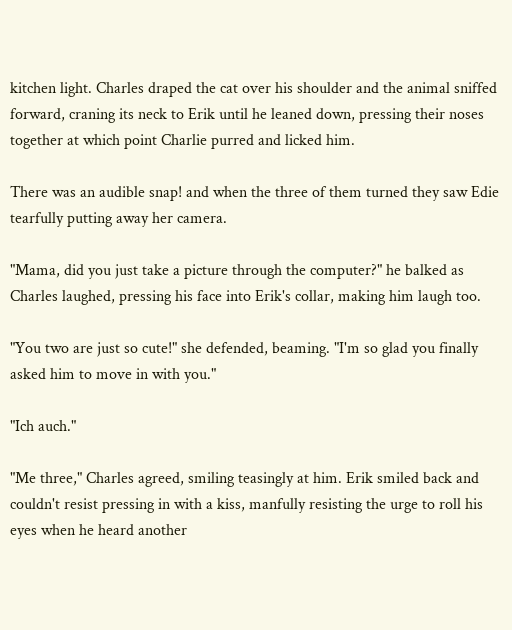kitchen light. Charles draped the cat over his shoulder and the animal sniffed forward, craning its neck to Erik until he leaned down, pressing their noses together at which point Charlie purred and licked him.

There was an audible snap! and when the three of them turned they saw Edie tearfully putting away her camera.

"Mama, did you just take a picture through the computer?" he balked as Charles laughed, pressing his face into Erik's collar, making him laugh too.

"You two are just so cute!" she defended, beaming. "I'm so glad you finally asked him to move in with you."

"Ich auch."

"Me three," Charles agreed, smiling teasingly at him. Erik smiled back and couldn't resist pressing in with a kiss, manfully resisting the urge to roll his eyes when he heard another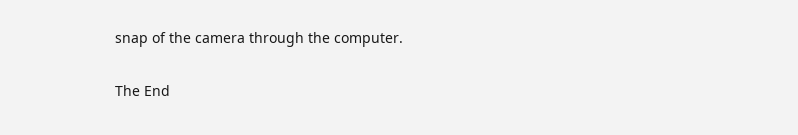snap of the camera through the computer.

The End